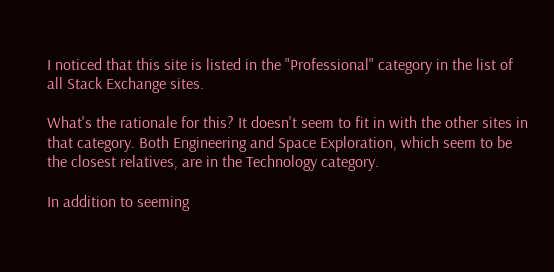I noticed that this site is listed in the "Professional" category in the list of all Stack Exchange sites.

What's the rationale for this? It doesn't seem to fit in with the other sites in that category. Both Engineering and Space Exploration, which seem to be the closest relatives, are in the Technology category.

In addition to seeming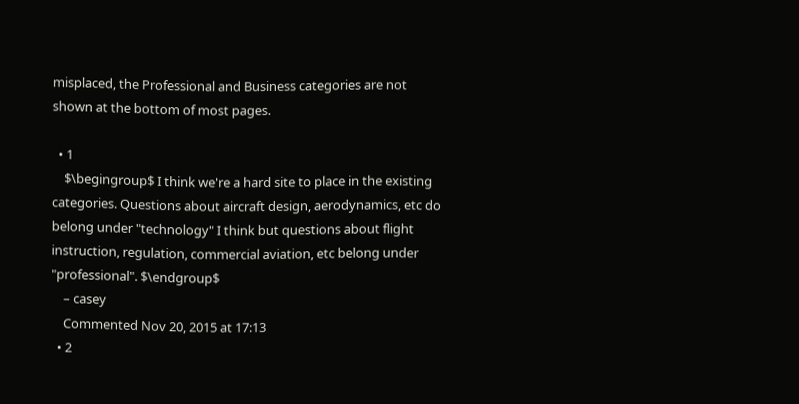misplaced, the Professional and Business categories are not shown at the bottom of most pages.

  • 1
    $\begingroup$ I think we're a hard site to place in the existing categories. Questions about aircraft design, aerodynamics, etc do belong under "technology" I think but questions about flight instruction, regulation, commercial aviation, etc belong under "professional". $\endgroup$
    – casey
    Commented Nov 20, 2015 at 17:13
  • 2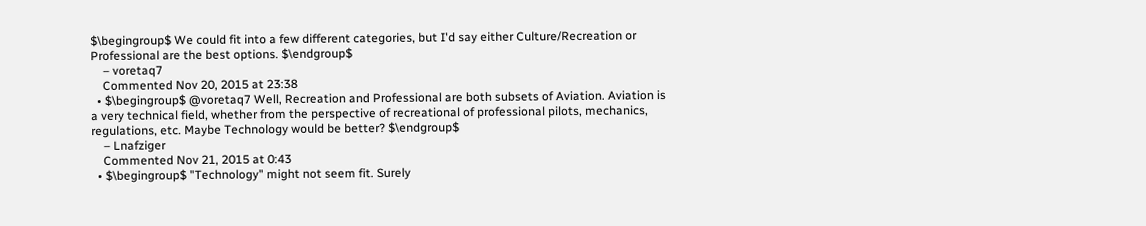$\begingroup$ We could fit into a few different categories, but I'd say either Culture/Recreation or Professional are the best options. $\endgroup$
    – voretaq7
    Commented Nov 20, 2015 at 23:38
  • $\begingroup$ @voretaq7 Well, Recreation and Professional are both subsets of Aviation. Aviation is a very technical field, whether from the perspective of recreational of professional pilots, mechanics, regulations, etc. Maybe Technology would be better? $\endgroup$
    – Lnafziger
    Commented Nov 21, 2015 at 0:43
  • $\begingroup$ "Technology" might not seem fit. Surely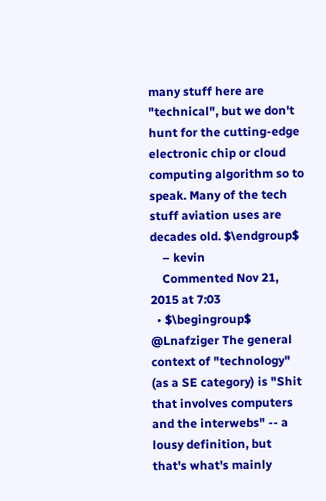many stuff here are "technical", but we don't hunt for the cutting-edge electronic chip or cloud computing algorithm so to speak. Many of the tech stuff aviation uses are decades old. $\endgroup$
    – kevin
    Commented Nov 21, 2015 at 7:03
  • $\begingroup$ @Lnafziger The general context of "technology" (as a SE category) is "Shit that involves computers and the interwebs" -- a lousy definition, but that's what's mainly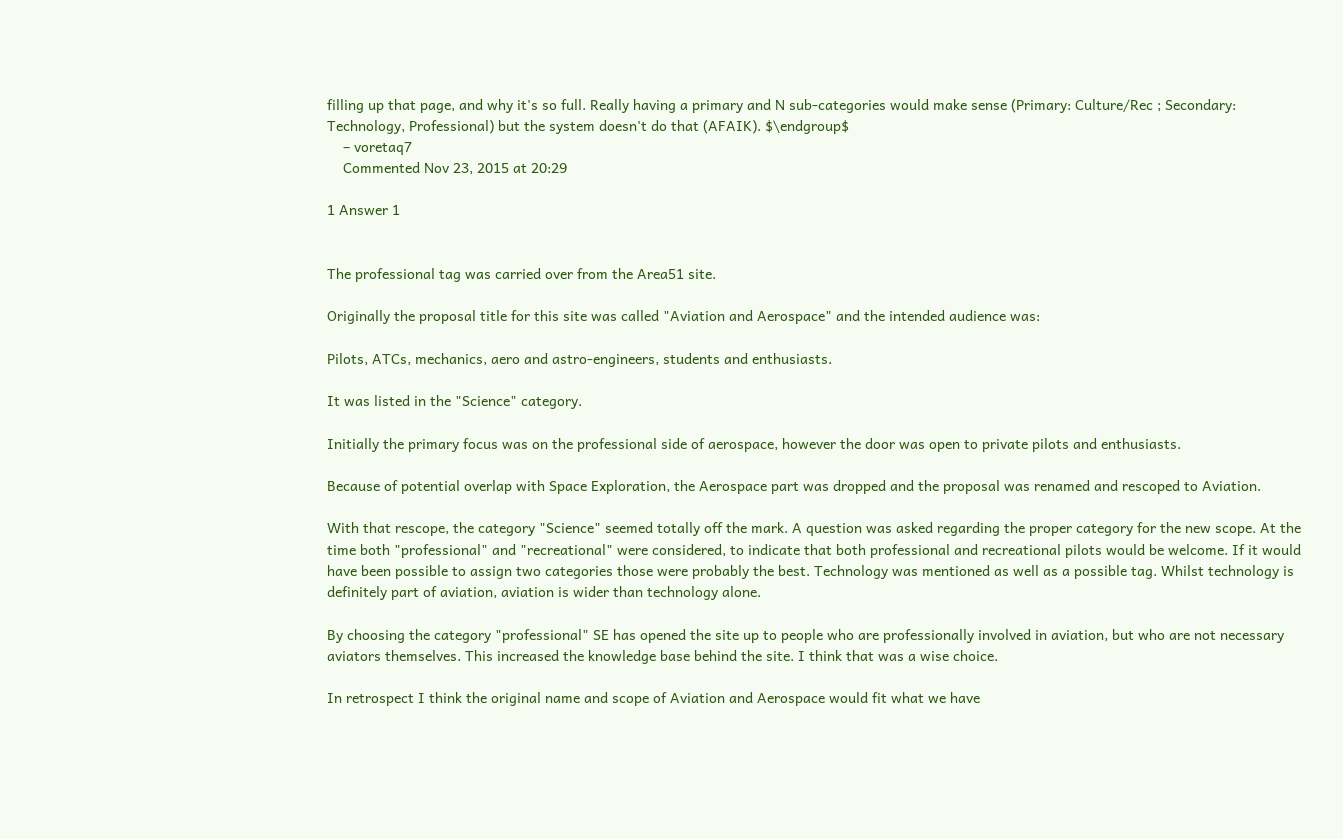filling up that page, and why it's so full. Really having a primary and N sub-categories would make sense (Primary: Culture/Rec ; Secondary: Technology, Professional) but the system doesn't do that (AFAIK). $\endgroup$
    – voretaq7
    Commented Nov 23, 2015 at 20:29

1 Answer 1


The professional tag was carried over from the Area51 site.

Originally the proposal title for this site was called "Aviation and Aerospace" and the intended audience was:

Pilots, ATCs, mechanics, aero and astro-engineers, students and enthusiasts.

It was listed in the "Science" category.

Initially the primary focus was on the professional side of aerospace, however the door was open to private pilots and enthusiasts.

Because of potential overlap with Space Exploration, the Aerospace part was dropped and the proposal was renamed and rescoped to Aviation.

With that rescope, the category "Science" seemed totally off the mark. A question was asked regarding the proper category for the new scope. At the time both "professional" and "recreational" were considered, to indicate that both professional and recreational pilots would be welcome. If it would have been possible to assign two categories those were probably the best. Technology was mentioned as well as a possible tag. Whilst technology is definitely part of aviation, aviation is wider than technology alone.

By choosing the category "professional" SE has opened the site up to people who are professionally involved in aviation, but who are not necessary aviators themselves. This increased the knowledge base behind the site. I think that was a wise choice.

In retrospect I think the original name and scope of Aviation and Aerospace would fit what we have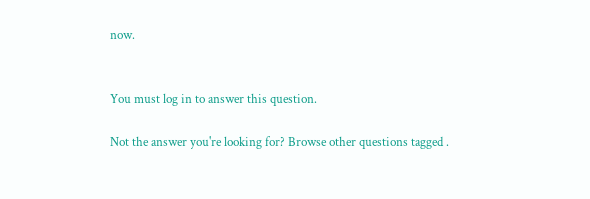now.


You must log in to answer this question.

Not the answer you're looking for? Browse other questions tagged .